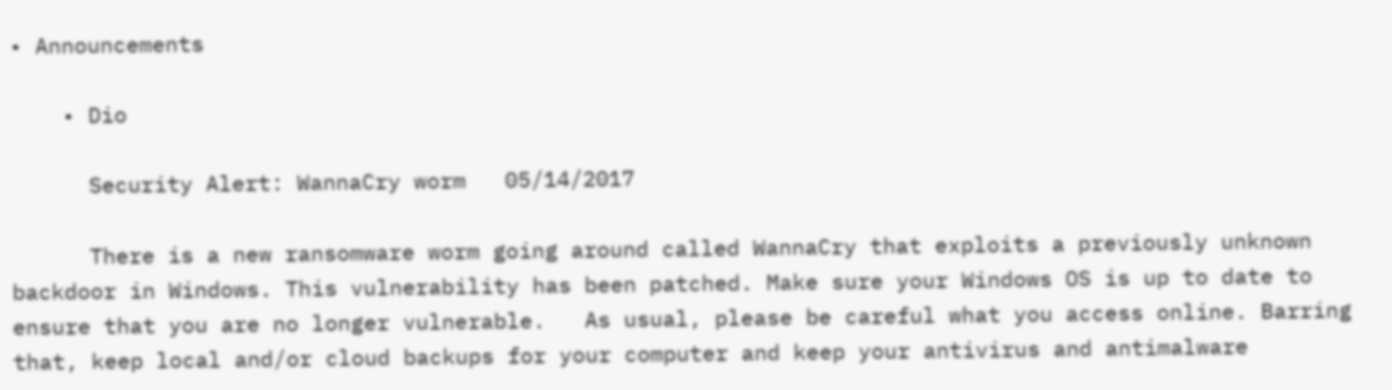• Announcements

    • Dio

      Security Alert: WannaCry worm   05/14/2017

      There is a new ransomware worm going around called WannaCry that exploits a previously unknown backdoor in Windows. This vulnerability has been patched. Make sure your Windows OS is up to date to ensure that you are no longer vulnerable.   As usual, please be careful what you access online. Barring that, keep local and/or cloud backups for your computer and keep your antivirus and antimalware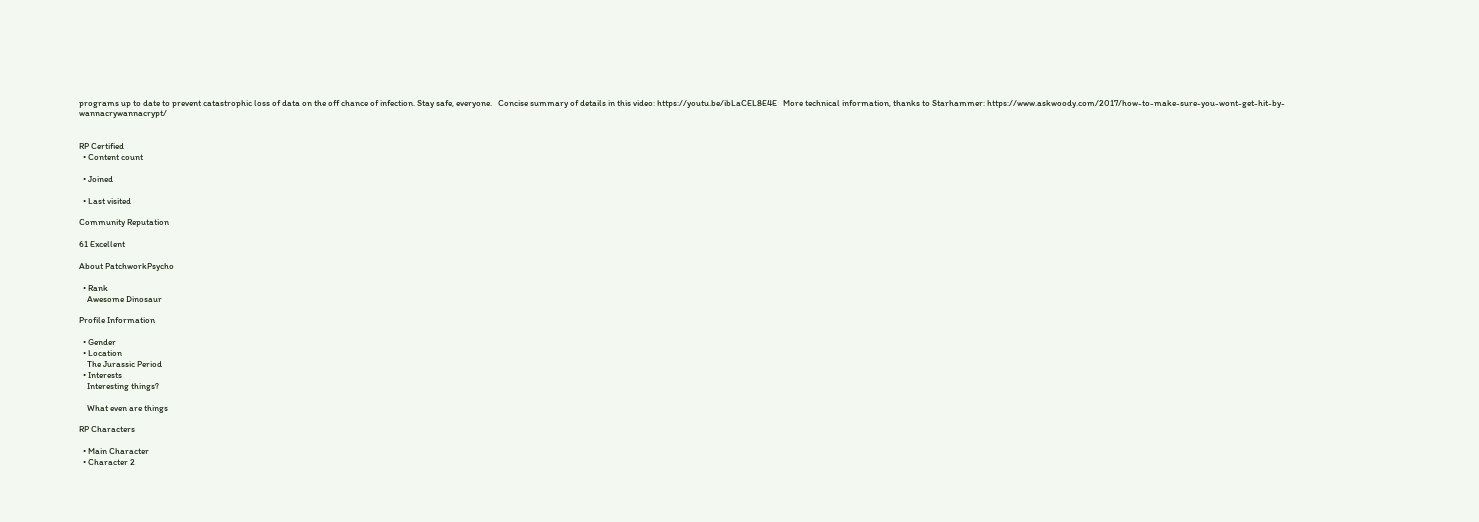programs up to date to prevent catastrophic loss of data on the off chance of infection. Stay safe, everyone.   Concise summary of details in this video: https://youtu.be/ibLaCEL8E4E   More technical information, thanks to Starhammer: https://www.askwoody.com/2017/how-to-make-sure-you-wont-get-hit-by-wannacrywannacrypt/


RP Certified
  • Content count

  • Joined

  • Last visited

Community Reputation

61 Excellent

About PatchworkPsycho

  • Rank
    Awesome Dinosaur

Profile Information

  • Gender
  • Location
    The Jurassic Period
  • Interests
    Interesting things?

    What even are things

RP Characters

  • Main Character
  • Character 2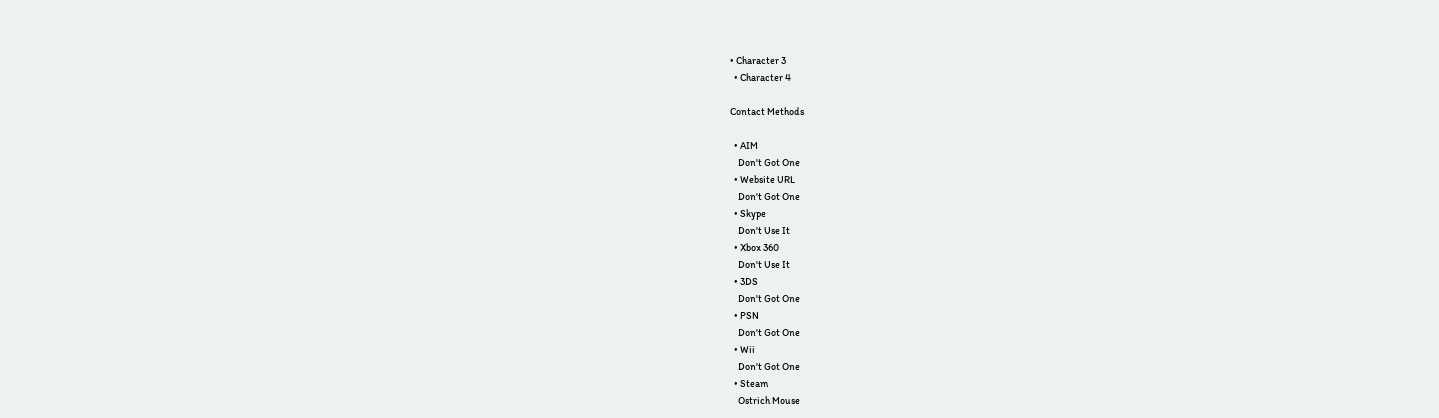• Character 3
  • Character 4

Contact Methods

  • AIM
    Don't Got One
  • Website URL
    Don't Got One
  • Skype
    Don't Use It
  • Xbox 360
    Don't Use It
  • 3DS
    Don't Got One
  • PSN
    Don't Got One
  • Wii
    Don't Got One
  • Steam
    Ostrich Mouse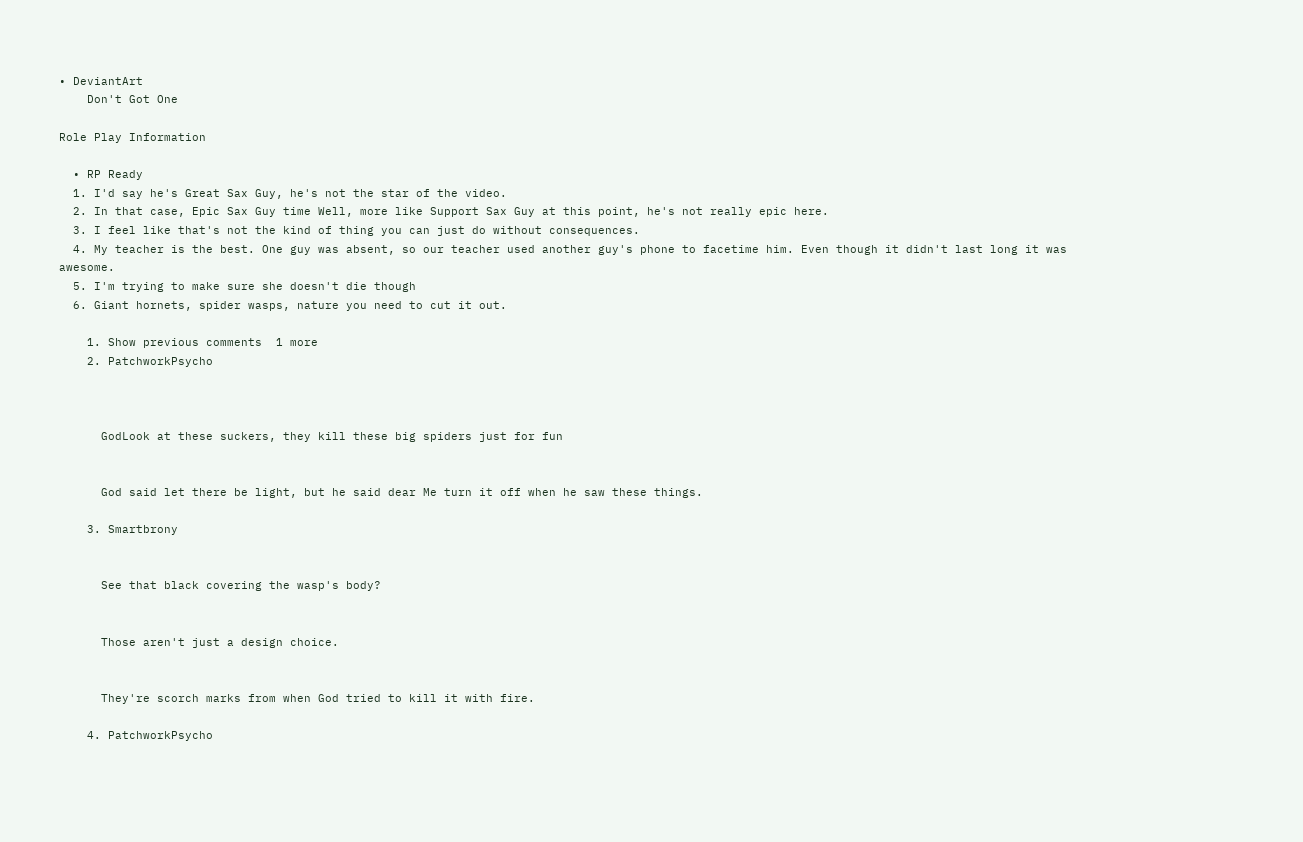• DeviantArt
    Don't Got One

Role Play Information

  • RP Ready
  1. I'd say he's Great Sax Guy, he's not the star of the video.
  2. In that case, Epic Sax Guy time Well, more like Support Sax Guy at this point, he's not really epic here.
  3. I feel like that's not the kind of thing you can just do without consequences.
  4. My teacher is the best. One guy was absent, so our teacher used another guy's phone to facetime him. Even though it didn't last long it was awesome.
  5. I'm trying to make sure she doesn't die though
  6. Giant hornets, spider wasps, nature you need to cut it out.

    1. Show previous comments  1 more
    2. PatchworkPsycho



      GodLook at these suckers, they kill these big spiders just for fun


      God said let there be light, but he said dear Me turn it off when he saw these things.

    3. Smartbrony


      See that black covering the wasp's body?


      Those aren't just a design choice.


      They're scorch marks from when God tried to kill it with fire.

    4. PatchworkPsycho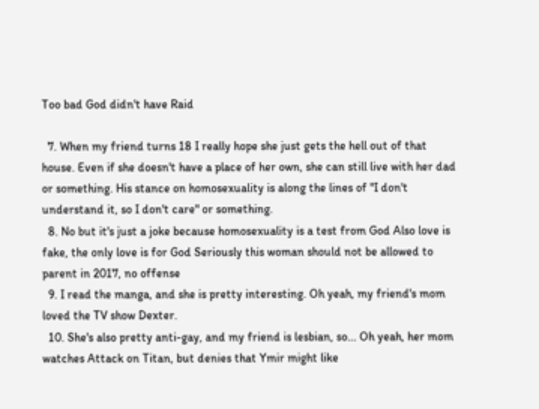Too bad God didn't have Raid

  7. When my friend turns 18 I really hope she just gets the hell out of that house. Even if she doesn't have a place of her own, she can still live with her dad or something. His stance on homosexuality is along the lines of "I don't understand it, so I don't care" or something.
  8. No but it's just a joke because homosexuality is a test from God Also love is fake, the only love is for God Seriously this woman should not be allowed to parent in 2017, no offense
  9. I read the manga, and she is pretty interesting. Oh yeah, my friend's mom loved the TV show Dexter.
  10. She's also pretty anti-gay, and my friend is lesbian, so... Oh yeah, her mom watches Attack on Titan, but denies that Ymir might like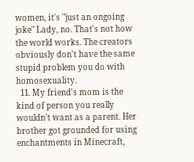women, it's "just an ongoing joke" Lady, no. That's not how the world works. The creators obviously don't have the same stupid problem you do with homosexuality.
  11. My friend's mom is the kind of person you really wouldn't want as a parent. Her brother got grounded for using enchantments in Minecraft,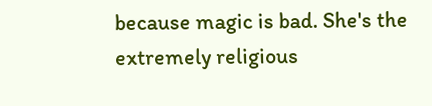because magic is bad. She's the extremely religious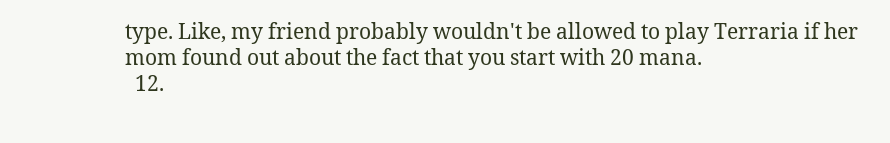type. Like, my friend probably wouldn't be allowed to play Terraria if her mom found out about the fact that you start with 20 mana.
  12.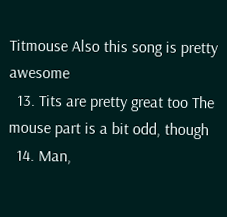Titmouse Also this song is pretty awesome
  13. Tits are pretty great too The mouse part is a bit odd, though
  14. Man,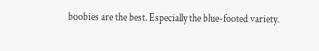boobies are the best. Especially the blue-footed variety.